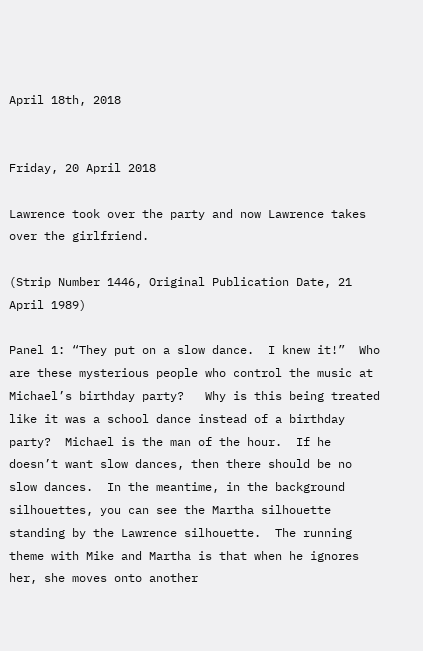April 18th, 2018


Friday, 20 April 2018

Lawrence took over the party and now Lawrence takes over the girlfriend.

(Strip Number 1446, Original Publication Date, 21 April 1989)

Panel 1: “They put on a slow dance.  I knew it!”  Who are these mysterious people who control the music at Michael’s birthday party?   Why is this being treated like it was a school dance instead of a birthday party?  Michael is the man of the hour.  If he doesn’t want slow dances, then there should be no slow dances.  In the meantime, in the background silhouettes, you can see the Martha silhouette standing by the Lawrence silhouette.  The running theme with Mike and Martha is that when he ignores her, she moves onto another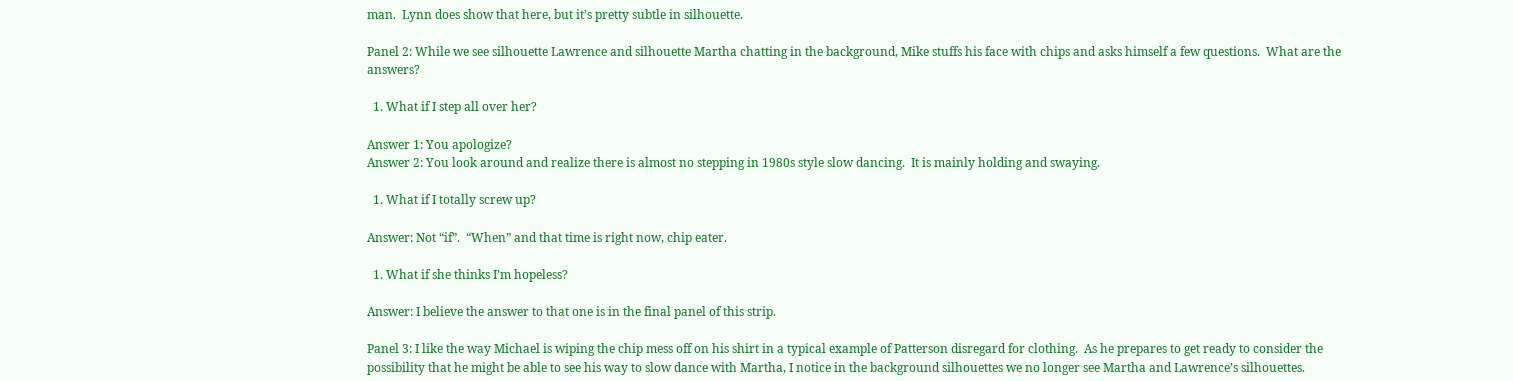man.  Lynn does show that here, but it’s pretty subtle in silhouette.

Panel 2: While we see silhouette Lawrence and silhouette Martha chatting in the background, Mike stuffs his face with chips and asks himself a few questions.  What are the answers?

  1. What if I step all over her?

Answer 1: You apologize?
Answer 2: You look around and realize there is almost no stepping in 1980s style slow dancing.  It is mainly holding and swaying.

  1. What if I totally screw up?

Answer: Not “if”.  “When” and that time is right now, chip eater.

  1. What if she thinks I’m hopeless?

Answer: I believe the answer to that one is in the final panel of this strip.

Panel 3: I like the way Michael is wiping the chip mess off on his shirt in a typical example of Patterson disregard for clothing.  As he prepares to get ready to consider the possibility that he might be able to see his way to slow dance with Martha, I notice in the background silhouettes we no longer see Martha and Lawrence’s silhouettes.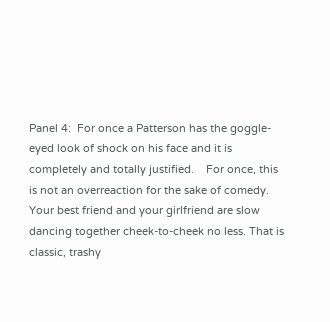Panel 4:  For once a Patterson has the goggle-eyed look of shock on his face and it is completely and totally justified.    For once, this is not an overreaction for the sake of comedy.  Your best friend and your girlfriend are slow dancing together cheek-to-cheek no less. That is classic, trashy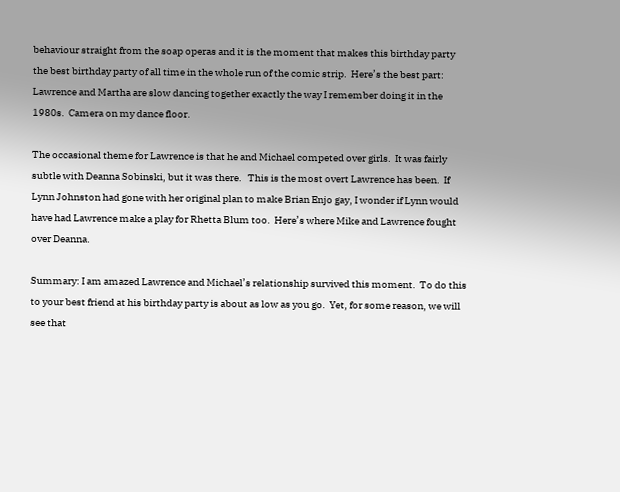behaviour straight from the soap operas and it is the moment that makes this birthday party the best birthday party of all time in the whole run of the comic strip.  Here’s the best part: Lawrence and Martha are slow dancing together exactly the way I remember doing it in the 1980s.  Camera on my dance floor.

The occasional theme for Lawrence is that he and Michael competed over girls.  It was fairly subtle with Deanna Sobinski, but it was there.   This is the most overt Lawrence has been.  If Lynn Johnston had gone with her original plan to make Brian Enjo gay, I wonder if Lynn would have had Lawrence make a play for Rhetta Blum too.  Here’s where Mike and Lawrence fought over Deanna.

Summary: I am amazed Lawrence and Michael’s relationship survived this moment.  To do this to your best friend at his birthday party is about as low as you go.  Yet, for some reason, we will see that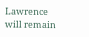Lawrence will remain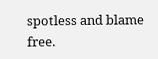spotless and blame free.